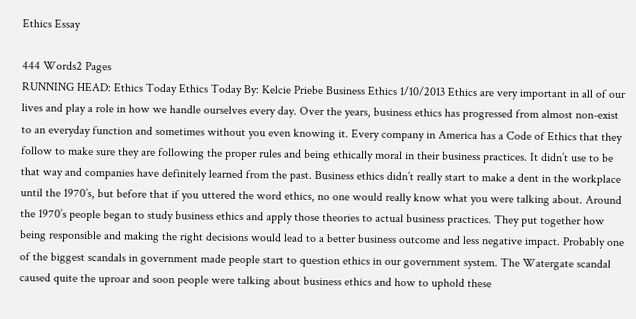Ethics Essay

444 Words2 Pages
RUNNING HEAD: Ethics Today Ethics Today By: Kelcie Priebe Business Ethics 1/10/2013 Ethics are very important in all of our lives and play a role in how we handle ourselves every day. Over the years, business ethics has progressed from almost non-exist to an everyday function and sometimes without you even knowing it. Every company in America has a Code of Ethics that they follow to make sure they are following the proper rules and being ethically moral in their business practices. It didn’t use to be that way and companies have definitely learned from the past. Business ethics didn’t really start to make a dent in the workplace until the 1970’s, but before that if you uttered the word ethics, no one would really know what you were talking about. Around the 1970’s people began to study business ethics and apply those theories to actual business practices. They put together how being responsible and making the right decisions would lead to a better business outcome and less negative impact. Probably one of the biggest scandals in government made people start to question ethics in our government system. The Watergate scandal caused quite the uproar and soon people were talking about business ethics and how to uphold these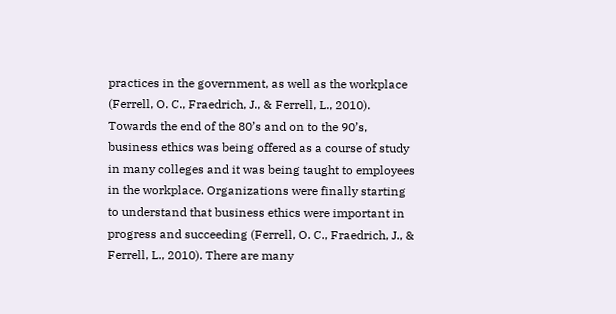practices in the government, as well as the workplace (Ferrell, O. C., Fraedrich, J., & Ferrell, L., 2010). Towards the end of the 80’s and on to the 90’s, business ethics was being offered as a course of study in many colleges and it was being taught to employees in the workplace. Organizations were finally starting to understand that business ethics were important in progress and succeeding (Ferrell, O. C., Fraedrich, J., & Ferrell, L., 2010). There are many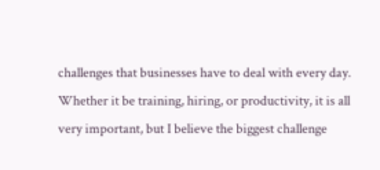challenges that businesses have to deal with every day. Whether it be training, hiring, or productivity, it is all very important, but I believe the biggest challenge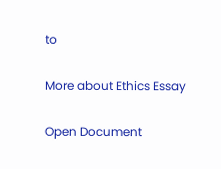to

More about Ethics Essay

Open Document